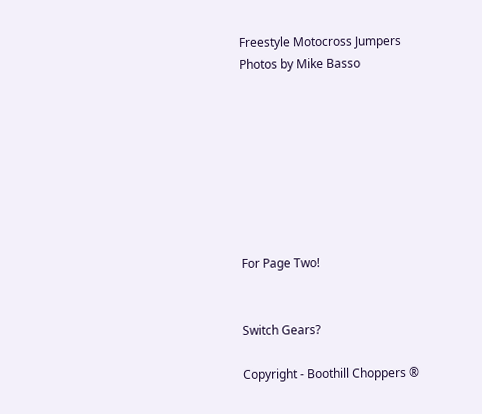Freestyle Motocross Jumpers
Photos by Mike Basso








For Page Two!


Switch Gears?

Copyright - Boothill Choppers ®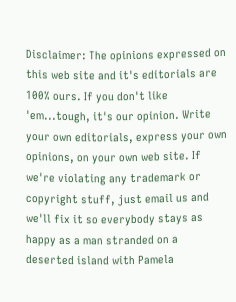Disclaimer: The opinions expressed on this web site and it's editorials are 100% ours. If you don't like 'em...tough, it's our opinion. Write your own editorials, express your own opinions, on your own web site. If we're violating any trademark or copyright stuff, just email us and we'll fix it so everybody stays as happy as a man stranded on a deserted island with Pamela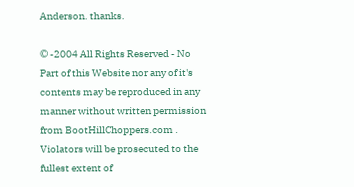Anderson. thanks.

© -2004 All Rights Reserved - No Part of this Website nor any of it's contents may be reproduced in any manner without written permission from BootHillChoppers.com . Violators will be prosecuted to the fullest extent of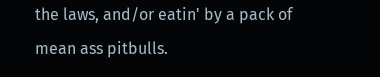the laws, and/or eatin' by a pack of mean ass pitbulls.